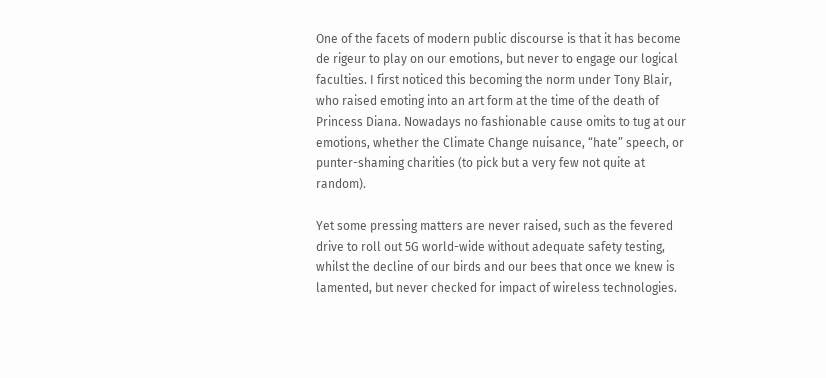One of the facets of modern public discourse is that it has become de rigeur to play on our emotions, but never to engage our logical faculties. I first noticed this becoming the norm under Tony Blair, who raised emoting into an art form at the time of the death of Princess Diana. Nowadays no fashionable cause omits to tug at our emotions, whether the Climate Change nuisance, “hate” speech, or punter-shaming charities (to pick but a very few not quite at random).

Yet some pressing matters are never raised, such as the fevered drive to roll out 5G world-wide without adequate safety testing, whilst the decline of our birds and our bees that once we knew is lamented, but never checked for impact of wireless technologies.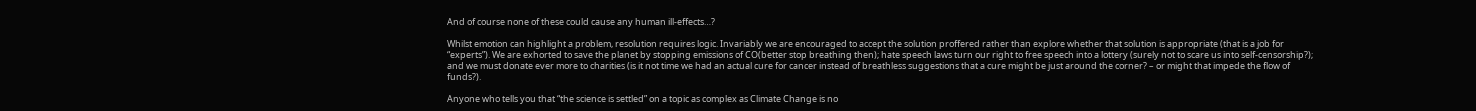And of course none of these could cause any human ill-effects…?

Whilst emotion can highlight a problem, resolution requires logic. Invariably we are encouraged to accept the solution proffered rather than explore whether that solution is appropriate (that is a job for “experts”). We are exhorted to save the planet by stopping emissions of CO(better stop breathing then); hate speech laws turn our right to free speech into a lottery (surely not to scare us into self-censorship?); and we must donate ever more to charities (is it not time we had an actual cure for cancer instead of breathless suggestions that a cure might be just around the corner? – or might that impede the flow of funds?).

Anyone who tells you that “the science is settled” on a topic as complex as Climate Change is no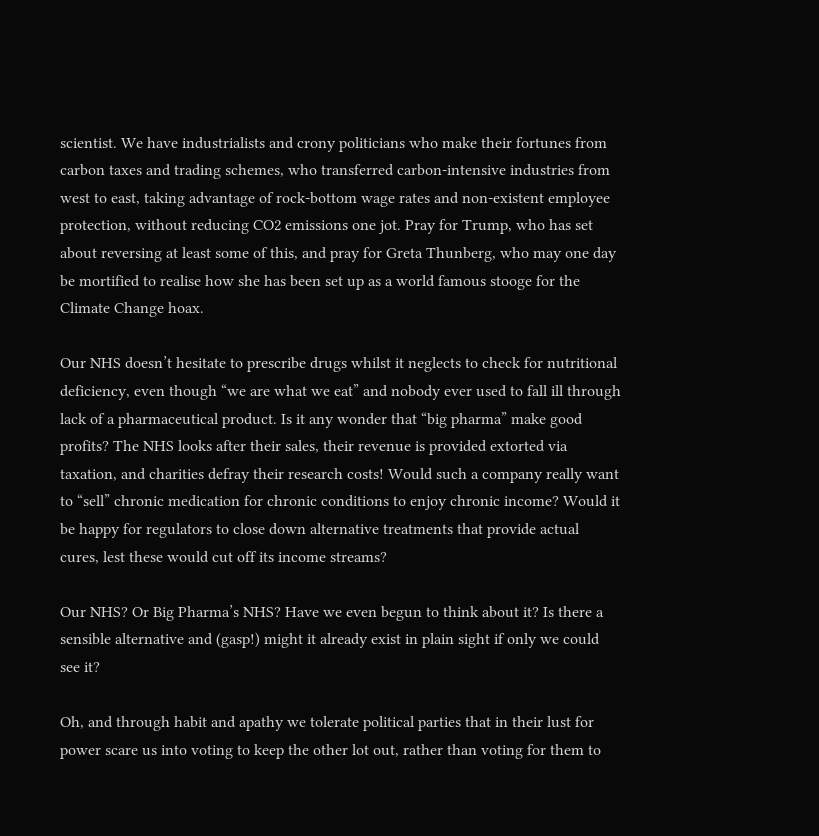scientist. We have industrialists and crony politicians who make their fortunes from carbon taxes and trading schemes, who transferred carbon-intensive industries from west to east, taking advantage of rock-bottom wage rates and non-existent employee protection, without reducing CO2 emissions one jot. Pray for Trump, who has set about reversing at least some of this, and pray for Greta Thunberg, who may one day be mortified to realise how she has been set up as a world famous stooge for the Climate Change hoax.

Our NHS doesn’t hesitate to prescribe drugs whilst it neglects to check for nutritional deficiency, even though “we are what we eat” and nobody ever used to fall ill through lack of a pharmaceutical product. Is it any wonder that “big pharma” make good profits? The NHS looks after their sales, their revenue is provided extorted via taxation, and charities defray their research costs! Would such a company really want to “sell” chronic medication for chronic conditions to enjoy chronic income? Would it be happy for regulators to close down alternative treatments that provide actual cures, lest these would cut off its income streams?

Our NHS? Or Big Pharma’s NHS? Have we even begun to think about it? Is there a sensible alternative and (gasp!) might it already exist in plain sight if only we could see it?

Oh, and through habit and apathy we tolerate political parties that in their lust for power scare us into voting to keep the other lot out, rather than voting for them to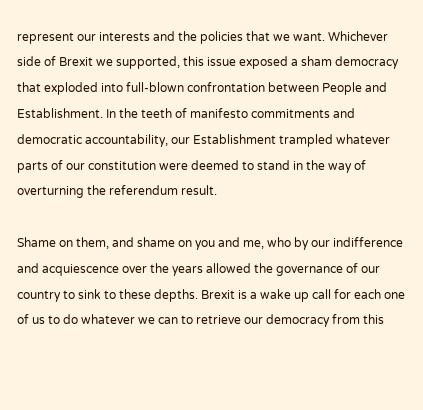represent our interests and the policies that we want. Whichever side of Brexit we supported, this issue exposed a sham democracy that exploded into full-blown confrontation between People and Establishment. In the teeth of manifesto commitments and democratic accountability, our Establishment trampled whatever parts of our constitution were deemed to stand in the way of overturning the referendum result.

Shame on them, and shame on you and me, who by our indifference and acquiescence over the years allowed the governance of our country to sink to these depths. Brexit is a wake up call for each one of us to do whatever we can to retrieve our democracy from this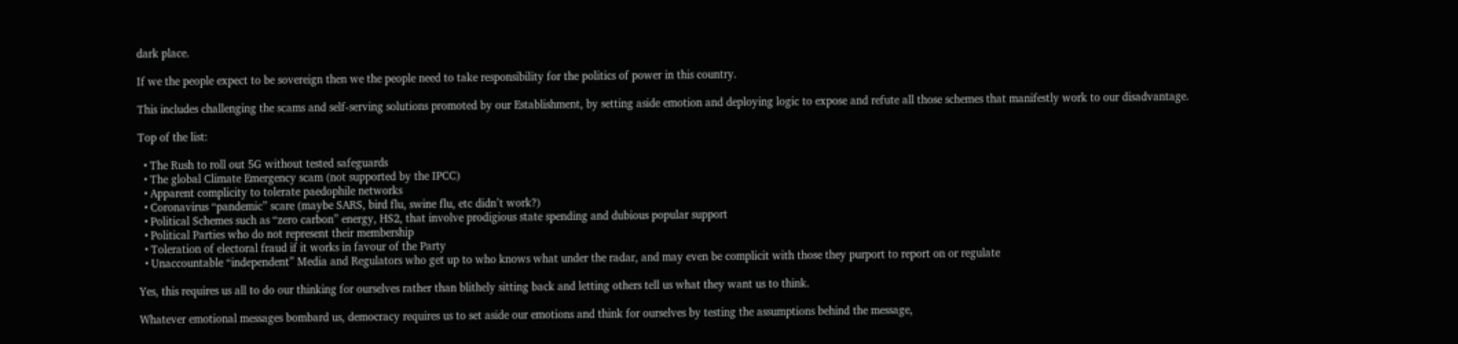dark place.

If we the people expect to be sovereign then we the people need to take responsibility for the politics of power in this country.

This includes challenging the scams and self-serving solutions promoted by our Establishment, by setting aside emotion and deploying logic to expose and refute all those schemes that manifestly work to our disadvantage.

Top of the list:

  • The Rush to roll out 5G without tested safeguards
  • The global Climate Emergency scam (not supported by the IPCC)
  • Apparent complicity to tolerate paedophile networks
  • Coronavirus “pandemic” scare (maybe SARS, bird flu, swine flu, etc didn’t work?)
  • Political Schemes such as “zero carbon” energy, HS2, that involve prodigious state spending and dubious popular support
  • Political Parties who do not represent their membership
  • Toleration of electoral fraud if it works in favour of the Party
  • Unaccountable “independent” Media and Regulators who get up to who knows what under the radar, and may even be complicit with those they purport to report on or regulate

Yes, this requires us all to do our thinking for ourselves rather than blithely sitting back and letting others tell us what they want us to think.

Whatever emotional messages bombard us, democracy requires us to set aside our emotions and think for ourselves by testing the assumptions behind the message,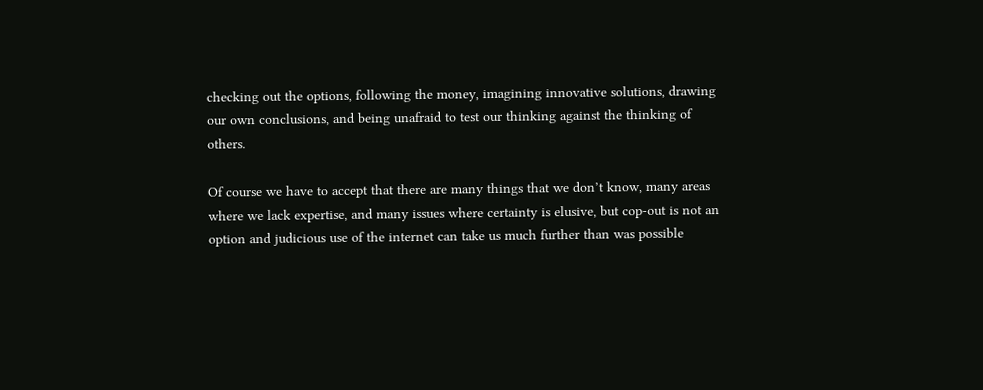checking out the options, following the money, imagining innovative solutions, drawing our own conclusions, and being unafraid to test our thinking against the thinking of others.

Of course we have to accept that there are many things that we don’t know, many areas where we lack expertise, and many issues where certainty is elusive, but cop-out is not an option and judicious use of the internet can take us much further than was possible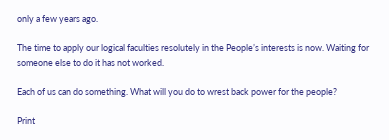only a few years ago.

The time to apply our logical faculties resolutely in the People’s interests is now. Waiting for someone else to do it has not worked.

Each of us can do something. What will you do to wrest back power for the people?

Print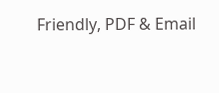Friendly, PDF & Email